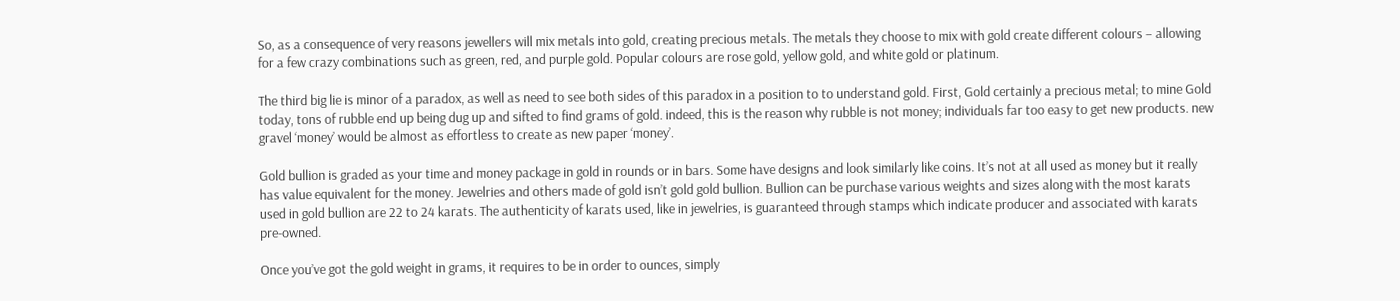So, as a consequence of very reasons jewellers will mix metals into gold, creating precious metals. The metals they choose to mix with gold create different colours – allowing for a few crazy combinations such as green, red, and purple gold. Popular colours are rose gold, yellow gold, and white gold or platinum.

The third big lie is minor of a paradox, as well as need to see both sides of this paradox in a position to to understand gold. First, Gold certainly a precious metal; to mine Gold today, tons of rubble end up being dug up and sifted to find grams of gold. indeed, this is the reason why rubble is not money; individuals far too easy to get new products. new gravel ‘money’ would be almost as effortless to create as new paper ‘money’.

Gold bullion is graded as your time and money package in gold in rounds or in bars. Some have designs and look similarly like coins. It’s not at all used as money but it really has value equivalent for the money. Jewelries and others made of gold isn’t gold gold bullion. Bullion can be purchase various weights and sizes along with the most karats used in gold bullion are 22 to 24 karats. The authenticity of karats used, like in jewelries, is guaranteed through stamps which indicate producer and associated with karats pre-owned.

Once you’ve got the gold weight in grams, it requires to be in order to ounces, simply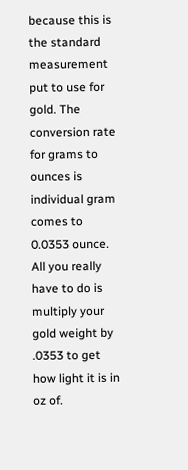because this is the standard measurement put to use for gold. The conversion rate for grams to ounces is individual gram comes to 0.0353 ounce. All you really have to do is multiply your gold weight by .0353 to get how light it is in oz of.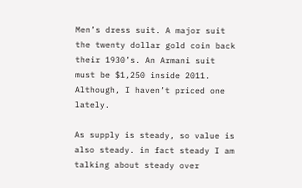Men’s dress suit. A major suit the twenty dollar gold coin back their 1930’s. An Armani suit must be $1,250 inside 2011. Although, I haven’t priced one lately.

As supply is steady, so value is also steady. in fact steady I am talking about steady over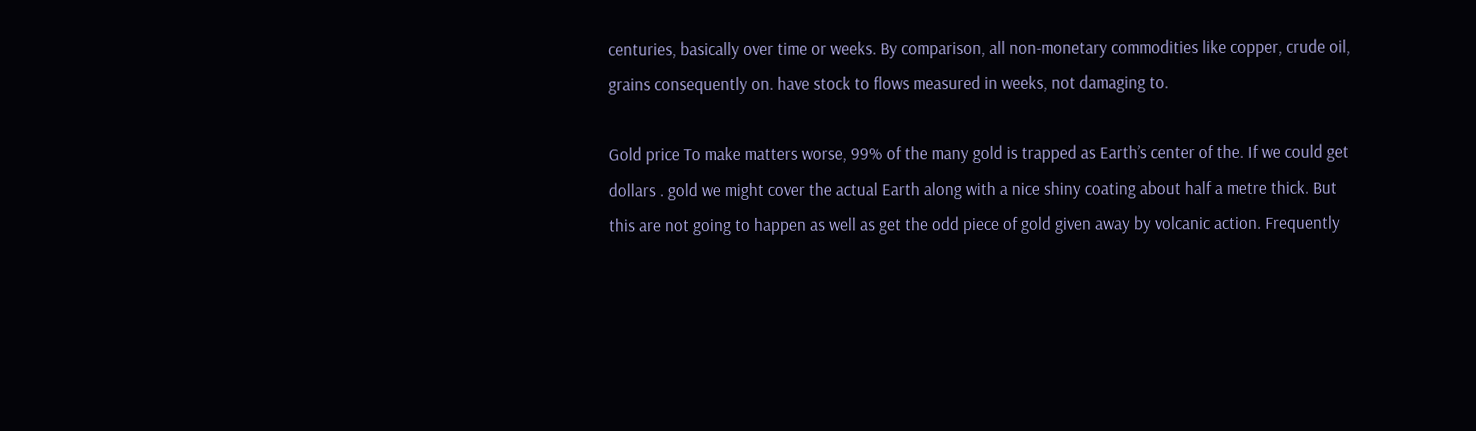centuries, basically over time or weeks. By comparison, all non-monetary commodities like copper, crude oil, grains consequently on. have stock to flows measured in weeks, not damaging to.

Gold price To make matters worse, 99% of the many gold is trapped as Earth’s center of the. If we could get dollars . gold we might cover the actual Earth along with a nice shiny coating about half a metre thick. But this are not going to happen as well as get the odd piece of gold given away by volcanic action. Frequently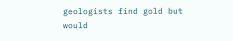geologists find gold but would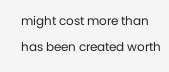might cost more than has been created worth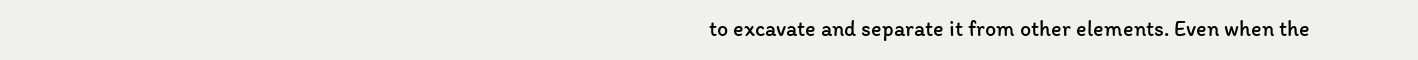to excavate and separate it from other elements. Even when the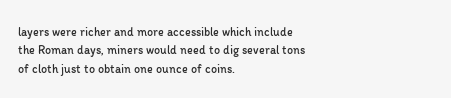layers were richer and more accessible which include the Roman days, miners would need to dig several tons of cloth just to obtain one ounce of coins.